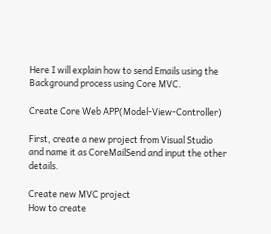Here I will explain how to send Emails using the Background process using Core MVC.

Create Core Web APP(Model-View-Controller)

First, create a new project from Visual Studio and name it as CoreMailSend and input the other details.

Create new MVC project
How to create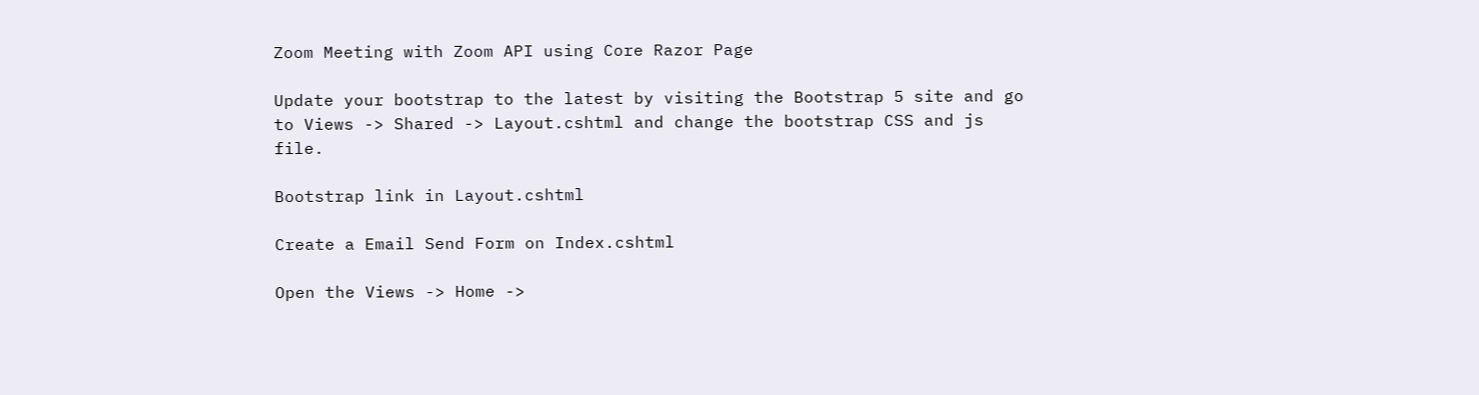Zoom Meeting with Zoom API using Core Razor Page

Update your bootstrap to the latest by visiting the Bootstrap 5 site and go to Views -> Shared -> Layout.cshtml and change the bootstrap CSS and js file.

Bootstrap link in Layout.cshtml

Create a Email Send Form on Index.cshtml

Open the Views -> Home ->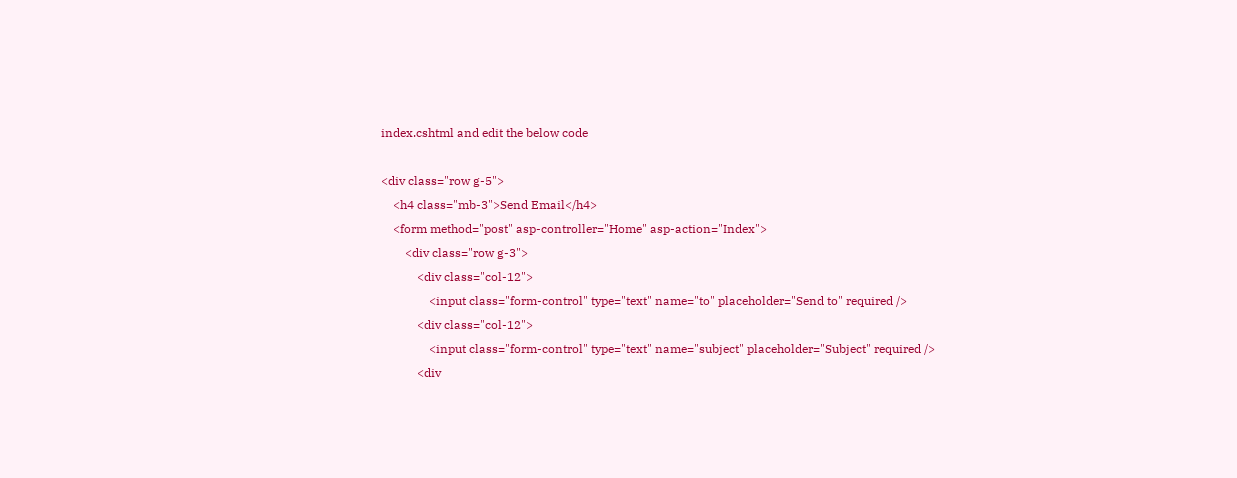index.cshtml and edit the below code

<div class="row g-5">
    <h4 class="mb-3">Send Email</h4>
    <form method="post" asp-controller="Home" asp-action="Index">
        <div class="row g-3">
            <div class="col-12">
                <input class="form-control" type="text" name="to" placeholder="Send to" required />
            <div class="col-12">
                <input class="form-control" type="text" name="subject" placeholder="Subject" required />
            <div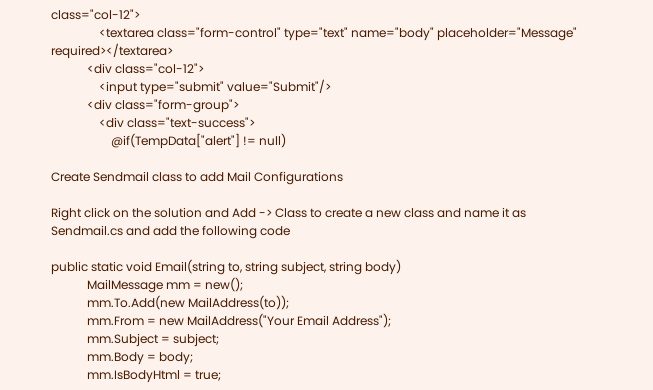class="col-12">
                <textarea class="form-control" type="text" name="body" placeholder="Message" required></textarea>
            <div class="col-12">
                <input type="submit" value="Submit"/>
            <div class="form-group">
                <div class="text-success">
                    @if(TempData["alert"] != null)

Create Sendmail class to add Mail Configurations

Right click on the solution and Add -> Class to create a new class and name it as Sendmail.cs and add the following code

public static void Email(string to, string subject, string body)
            MailMessage mm = new();
            mm.To.Add(new MailAddress(to));
            mm.From = new MailAddress("Your Email Address");
            mm.Subject = subject;
            mm.Body = body;
            mm.IsBodyHtml = true;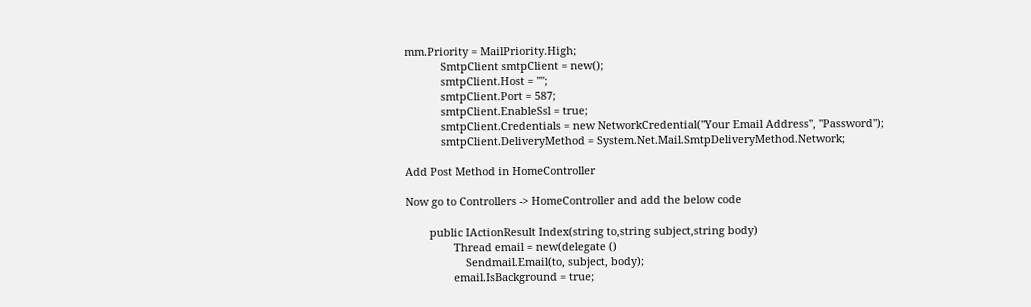mm.Priority = MailPriority.High;
            SmtpClient smtpClient = new();
            smtpClient.Host = "";
            smtpClient.Port = 587;
            smtpClient.EnableSsl = true;
            smtpClient.Credentials = new NetworkCredential("Your Email Address", "Password");
            smtpClient.DeliveryMethod = System.Net.Mail.SmtpDeliveryMethod.Network;

Add Post Method in HomeController

Now go to Controllers -> HomeController and add the below code

        public IActionResult Index(string to,string subject,string body)
                Thread email = new(delegate ()
                    Sendmail.Email(to, subject, body);
                email.IsBackground = true;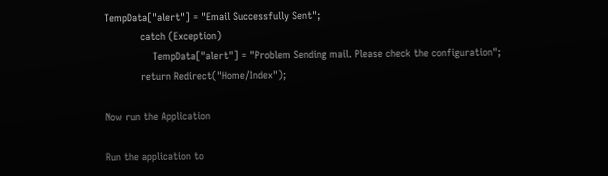TempData["alert"] = "Email Successfully Sent";
            catch (Exception)
                TempData["alert"] = "Problem Sending mail. Please check the configuration";
            return Redirect("Home/Index");

Now run the Application

Run the application to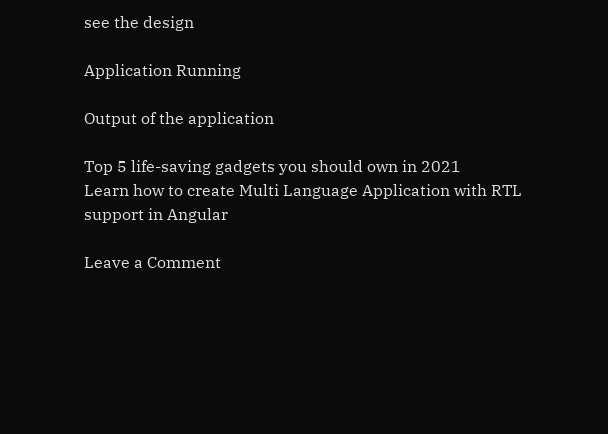see the design

Application Running

Output of the application

Top 5 life-saving gadgets you should own in 2021
Learn how to create Multi Language Application with RTL support in Angular

Leave a Comment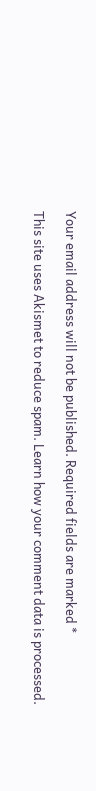Your email address will not be published. Required fields are marked *

This site uses Akismet to reduce spam. Learn how your comment data is processed.